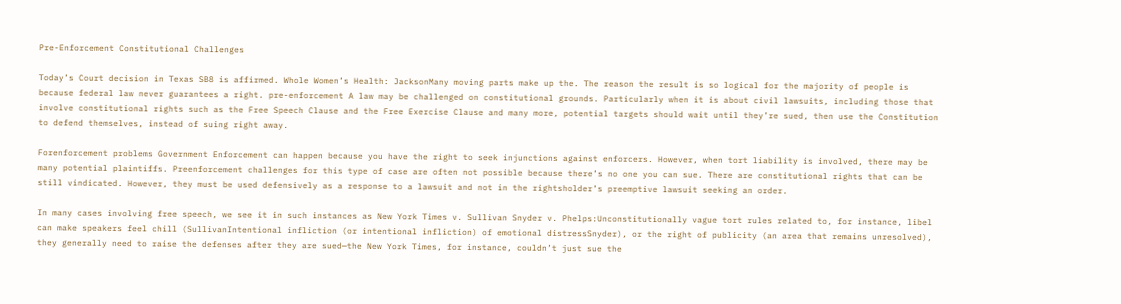Pre-Enforcement Constitutional Challenges

Today’s Court decision in Texas SB8 is affirmed. Whole Women’s Health: JacksonMany moving parts make up the. The reason the result is so logical for the majority of people is because federal law never guarantees a right. pre-enforcement A law may be challenged on constitutional grounds. Particularly when it is about civil lawsuits, including those that involve constitutional rights such as the Free Speech Clause and the Free Exercise Clause and many more, potential targets should wait until they’re sued, then use the Constitution to defend themselves, instead of suing right away.

Forenforcement problems Government Enforcement can happen because you have the right to seek injunctions against enforcers. However, when tort liability is involved, there may be many potential plaintiffs. Preenforcement challenges for this type of case are often not possible because there’s no one you can sue. There are constitutional rights that can be still vindicated. However, they must be used defensively as a response to a lawsuit and not in the rightsholder’s preemptive lawsuit seeking an order.

In many cases involving free speech, we see it in such instances as New York Times v. Sullivan Snyder v. Phelps:Unconstitutionally vague tort rules related to, for instance, libel can make speakers feel chill (SullivanIntentional infliction (or intentional infliction) of emotional distressSnyder), or the right of publicity (an area that remains unresolved), they generally need to raise the defenses after they are sued—the New York Times, for instance, couldn’t just sue the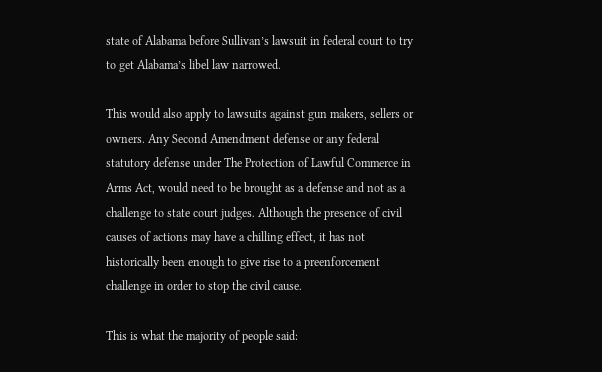state of Alabama before Sullivan’s lawsuit in federal court to try to get Alabama’s libel law narrowed.

This would also apply to lawsuits against gun makers, sellers or owners. Any Second Amendment defense or any federal statutory defense under The Protection of Lawful Commerce in Arms Act, would need to be brought as a defense and not as a challenge to state court judges. Although the presence of civil causes of actions may have a chilling effect, it has not historically been enough to give rise to a preenforcement challenge in order to stop the civil cause.

This is what the majority of people said: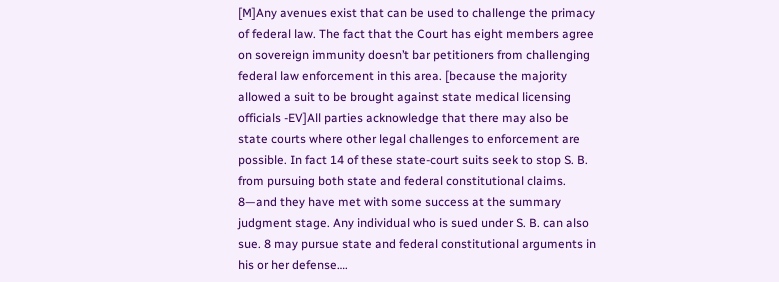[M]Any avenues exist that can be used to challenge the primacy of federal law. The fact that the Court has eight members agree on sovereign immunity doesn’t bar petitioners from challenging federal law enforcement in this area. [because the majority allowed a suit to be brought against state medical licensing officials -EV]All parties acknowledge that there may also be state courts where other legal challenges to enforcement are possible. In fact 14 of these state-court suits seek to stop S. B. from pursuing both state and federal constitutional claims. 8—and they have met with some success at the summary judgment stage. Any individual who is sued under S. B. can also sue. 8 may pursue state and federal constitutional arguments in his or her defense….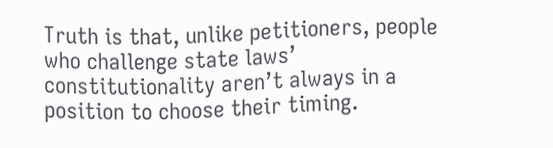Truth is that, unlike petitioners, people who challenge state laws’ constitutionality aren’t always in a position to choose their timing.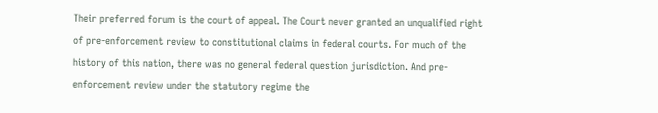Their preferred forum is the court of appeal. The Court never granted an unqualified right of pre-enforcement review to constitutional claims in federal courts. For much of the history of this nation, there was no general federal question jurisdiction. And pre-enforcement review under the statutory regime the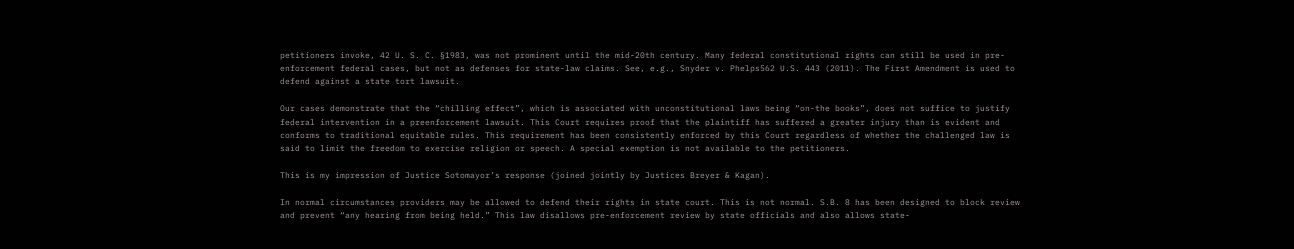petitioners invoke, 42 U. S. C. §1983, was not prominent until the mid-20th century. Many federal constitutional rights can still be used in pre-enforcement federal cases, but not as defenses for state-law claims. See, e.g., Snyder v. Phelps562 U.S. 443 (2011). The First Amendment is used to defend against a state tort lawsuit.

Our cases demonstrate that the “chilling effect”, which is associated with unconstitutional laws being “on-the books”, does not suffice to justify federal intervention in a preenforcement lawsuit. This Court requires proof that the plaintiff has suffered a greater injury than is evident and conforms to traditional equitable rules. This requirement has been consistently enforced by this Court regardless of whether the challenged law is said to limit the freedom to exercise religion or speech. A special exemption is not available to the petitioners.

This is my impression of Justice Sotomayor’s response (joined jointly by Justices Breyer & Kagan).

In normal circumstances providers may be allowed to defend their rights in state court. This is not normal. S.B. 8 has been designed to block review and prevent “any hearing from being held.” This law disallows pre-enforcement review by state officials and also allows state-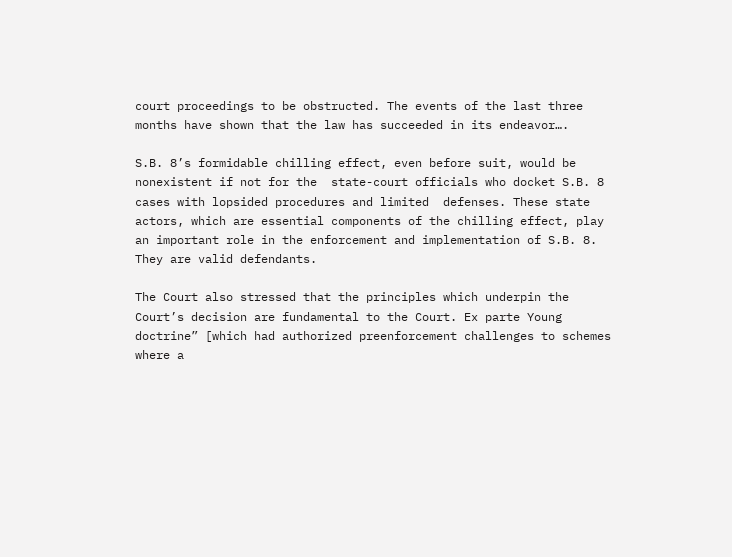court proceedings to be obstructed. The events of the last three months have shown that the law has succeeded in its endeavor….

S.B. 8’s formidable chilling effect, even before suit, would be nonexistent if not for the  state-court officials who docket S.B. 8 cases with lopsided procedures and limited  defenses. These state actors, which are essential components of the chilling effect, play an important role in the enforcement and implementation of S.B. 8. They are valid defendants.

The Court also stressed that the principles which underpin the Court’s decision are fundamental to the Court. Ex parte Young doctrine” [which had authorized preenforcement challenges to schemes where a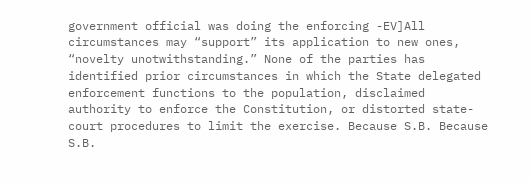government official was doing the enforcing -EV]All circumstances may “support” its application to new ones, “novelty unotwithstanding.” None of the parties has identified prior circumstances in which the State delegated enforcement functions to the population, disclaimed authority to enforce the Constitution, or distorted state-court procedures to limit the exercise. Because S.B. Because S.B.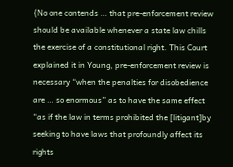{No one contends … that pre-enforcement review should be available whenever a state law chills the exercise of a constitutional right. This Court explained it in Young, pre-enforcement review is necessary “when the penalties for disobedience are … so enormous” as to have the same effect “as if the law in terms prohibited the [litigant]by seeking to have laws that profoundly affect its rights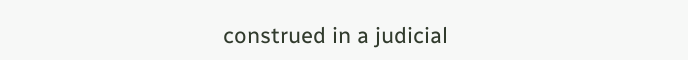construed in a judicial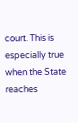court. This is especially true when the State reaches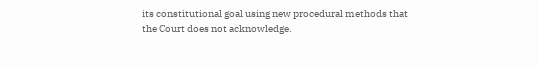its constitutional goal using new procedural methods that the Court does not acknowledge.